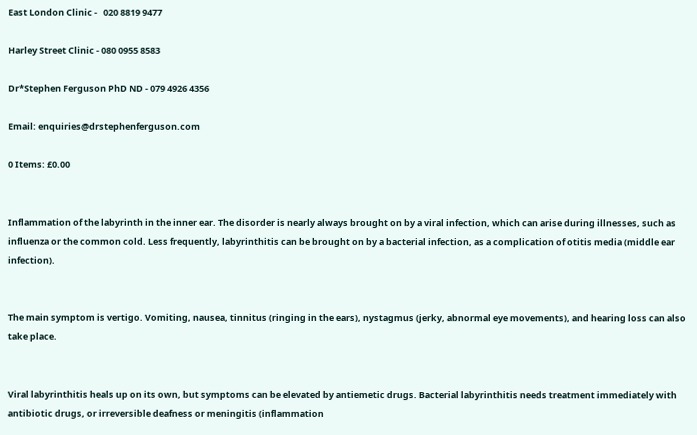East London Clinic -   020 8819 9477

Harley Street Clinic - 080 0955 8583

Dr*Stephen Ferguson PhD ND - 079 4926 4356

Email: enquiries@drstephenferguson.com

0 Items: £0.00


Inflammation of the labyrinth in the inner ear. The disorder is nearly always brought on by a viral infection, which can arise during illnesses, such as influenza or the common cold. Less frequently, labyrinthitis can be brought on by a bacterial infection, as a complication of otitis media (middle ear infection).


The main symptom is vertigo. Vomiting, nausea, tinnitus (ringing in the ears), nystagmus (jerky, abnormal eye movements), and hearing loss can also take place.


Viral labyrinthitis heals up on its own, but symptoms can be elevated by antiemetic drugs. Bacterial labyrinthitis needs treatment immediately with antibiotic drugs, or irreversible deafness or meningitis (inflammation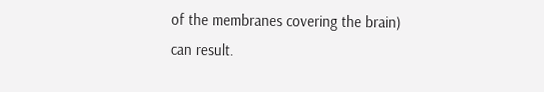of the membranes covering the brain) can result.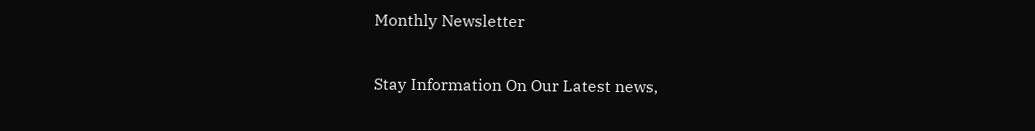Monthly Newsletter

Stay Information On Our Latest news,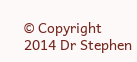© Copyright 2014 Dr Stephen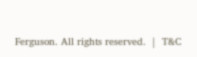Ferguson. All rights reserved.  |  T&C